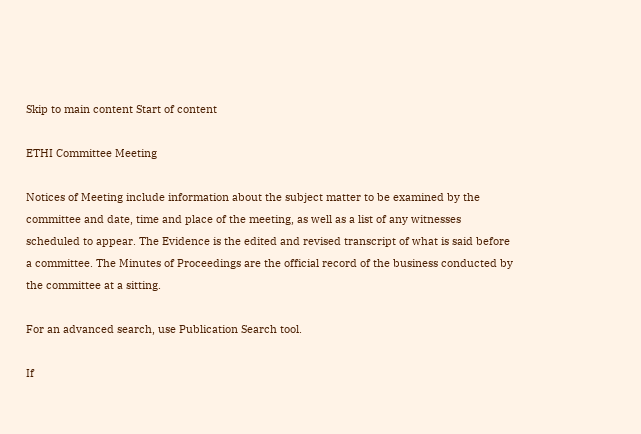Skip to main content Start of content

ETHI Committee Meeting

Notices of Meeting include information about the subject matter to be examined by the committee and date, time and place of the meeting, as well as a list of any witnesses scheduled to appear. The Evidence is the edited and revised transcript of what is said before a committee. The Minutes of Proceedings are the official record of the business conducted by the committee at a sitting.

For an advanced search, use Publication Search tool.

If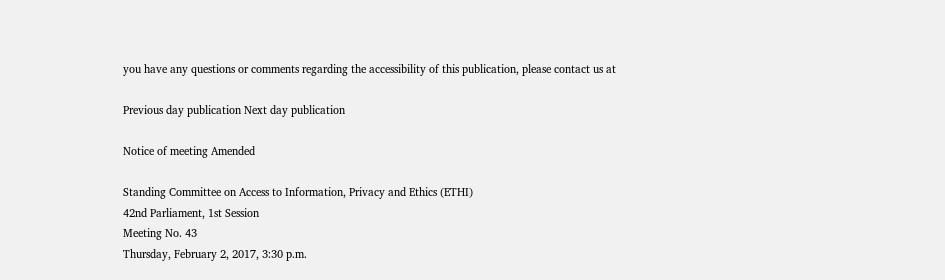you have any questions or comments regarding the accessibility of this publication, please contact us at

Previous day publication Next day publication

Notice of meeting Amended

Standing Committee on Access to Information, Privacy and Ethics (ETHI)
42nd Parliament, 1st Session
Meeting No. 43
Thursday, February 2, 2017, 3:30 p.m.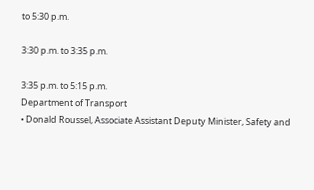to 5:30 p.m.

3:30 p.m. to 3:35 p.m.

3:35 p.m. to 5:15 p.m.
Department of Transport
• Donald Roussel, Associate Assistant Deputy Minister, Safety and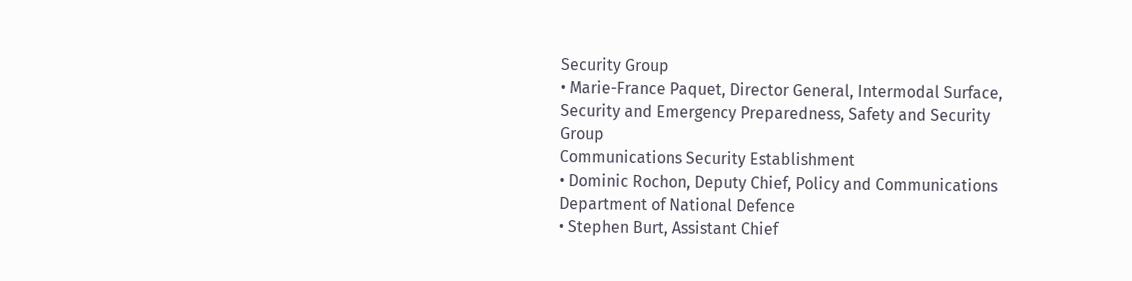Security Group
• Marie-France Paquet, Director General, Intermodal Surface, Security and Emergency Preparedness, Safety and Security Group
Communications Security Establishment
• Dominic Rochon, Deputy Chief, Policy and Communications
Department of National Defence
• Stephen Burt, Assistant Chief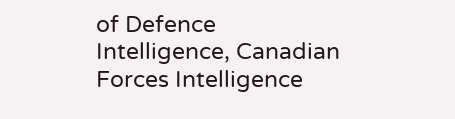of Defence Intelligence, Canadian Forces Intelligence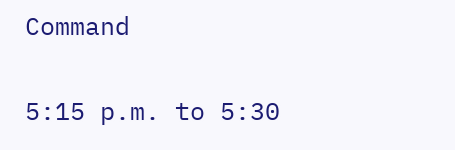Command

5:15 p.m. to 5:30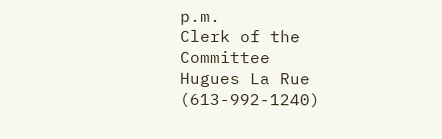p.m.
Clerk of the Committee
Hugues La Rue (613-992-1240)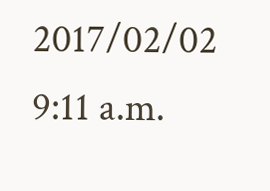2017/02/02 9:11 a.m.